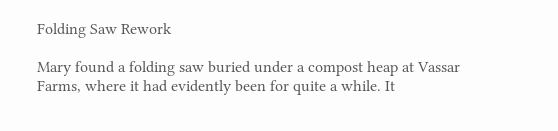Folding Saw Rework

Mary found a folding saw buried under a compost heap at Vassar Farms, where it had evidently been for quite a while. It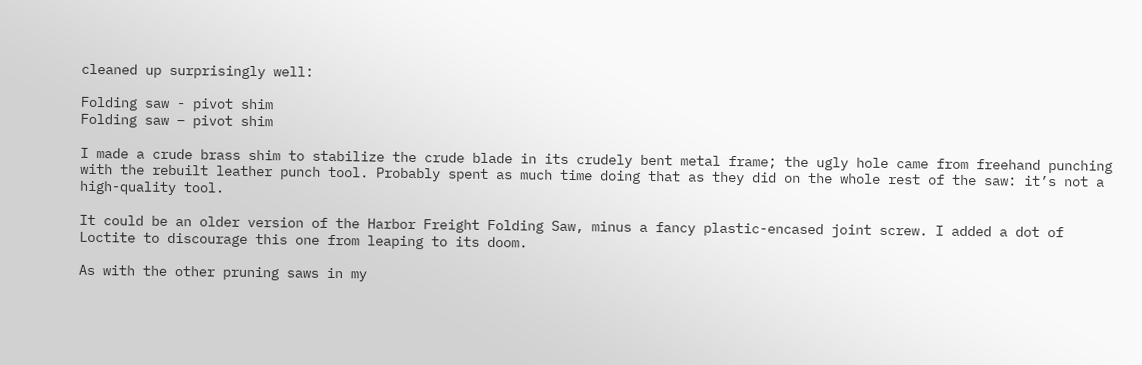cleaned up surprisingly well:

Folding saw - pivot shim
Folding saw – pivot shim

I made a crude brass shim to stabilize the crude blade in its crudely bent metal frame; the ugly hole came from freehand punching with the rebuilt leather punch tool. Probably spent as much time doing that as they did on the whole rest of the saw: it’s not a high-quality tool.

It could be an older version of the Harbor Freight Folding Saw, minus a fancy plastic-encased joint screw. I added a dot of Loctite to discourage this one from leaping to its doom.

As with the other pruning saws in my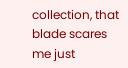collection, that blade scares me just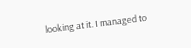looking at it. I managed to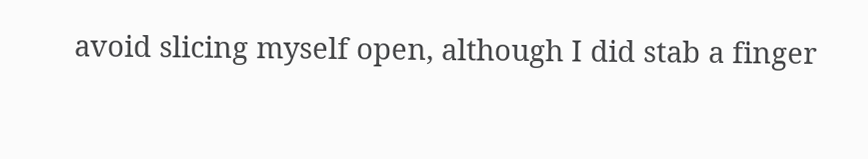avoid slicing myself open, although I did stab a finger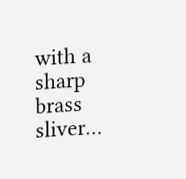with a sharp brass sliver…